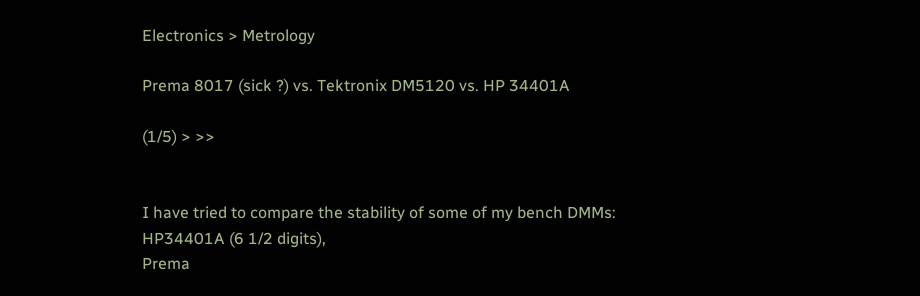Electronics > Metrology

Prema 8017 (sick ?) vs. Tektronix DM5120 vs. HP 34401A

(1/5) > >>


I have tried to compare the stability of some of my bench DMMs:
HP34401A (6 1/2 digits),
Prema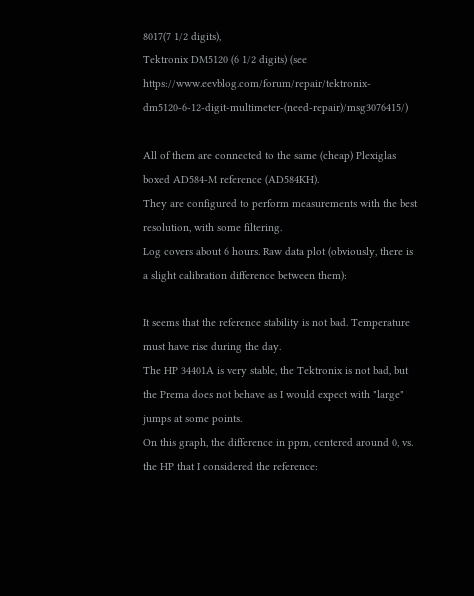8017(7 1/2 digits),
Tektronix DM5120 (6 1/2 digits) (see https://www.eevblog.com/forum/repair/tektronix-dm5120-6-12-digit-multimeter-(need-repair)/msg3076415/)

All of them are connected to the same (cheap) Plexiglas boxed AD584-M reference (AD584KH).
They are configured to perform measurements with the best resolution, with some filtering.
Log covers about 6 hours. Raw data plot (obviously, there is a slight calibration difference between them):

It seems that the reference stability is not bad. Temperature must have rise during the day.
The HP 34401A is very stable, the Tektronix is not bad, but the Prema does not behave as I would expect with "large" jumps at some points.
On this graph, the difference in ppm, centered around 0, vs. the HP that I considered the reference: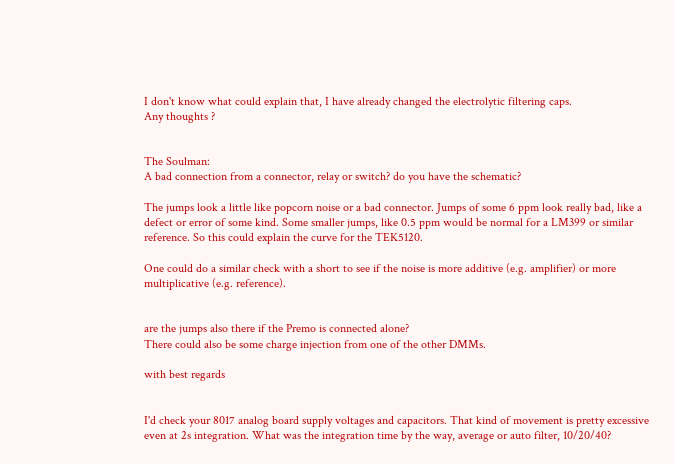I don't know what could explain that, I have already changed the electrolytic filtering caps.
Any thoughts ?


The Soulman:
A bad connection from a connector, relay or switch? do you have the schematic?

The jumps look a little like popcorn noise or a bad connector. Jumps of some 6 ppm look really bad, like a defect or error of some kind. Some smaller jumps, like 0.5 ppm would be normal for a LM399 or similar reference. So this could explain the curve for the TEK5120.

One could do a similar check with a short to see if the noise is more additive (e.g. amplifier) or more multiplicative (e.g. reference).


are the jumps also there if the Premo is connected alone?
There could also be some charge injection from one of the other DMMs.

with best regards


I'd check your 8017 analog board supply voltages and capacitors. That kind of movement is pretty excessive even at 2s integration. What was the integration time by the way, average or auto filter, 10/20/40?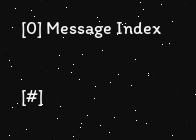[0] Message Index

[#]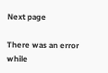Next page

There was an error while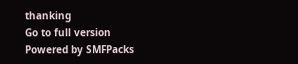thanking
Go to full version
Powered by SMFPacks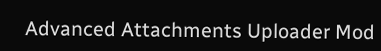Advanced Attachments Uploader Mod